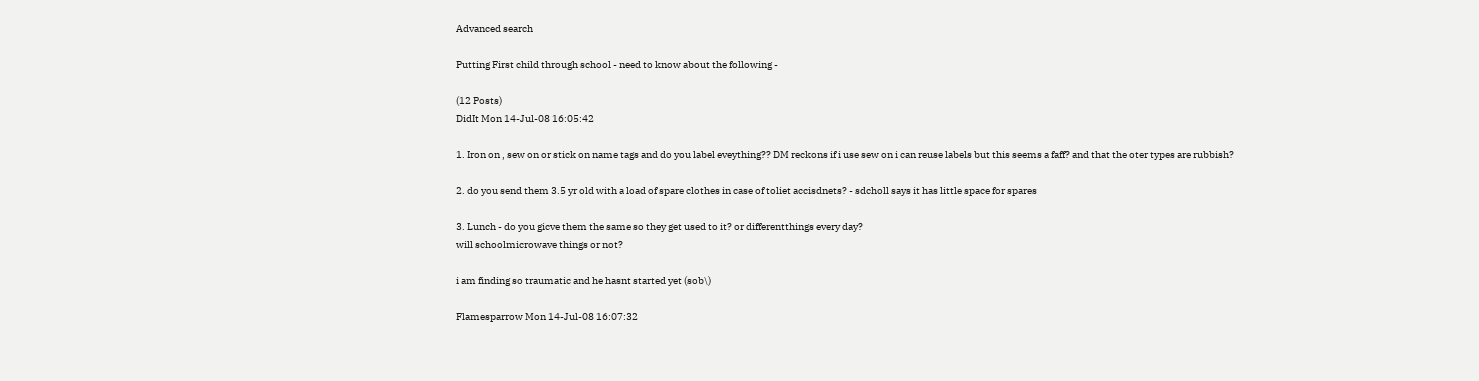Advanced search

Putting First child through school - need to know about the following -

(12 Posts)
DidIt Mon 14-Jul-08 16:05:42

1. Iron on , sew on or stick on name tags and do you label eveything?? DM reckons if i use sew on i can reuse labels but this seems a faff? and that the oter types are rubbish?

2. do you send them 3.5 yr old with a load of spare clothes in case of toliet accisdnets? - sdcholl says it has little space for spares

3. Lunch - do you gicve them the same so they get used to it? or differentthings every day?
will schoolmicrowave things or not?

i am finding so traumatic and he hasnt started yet (sob\)

Flamesparrow Mon 14-Jul-08 16:07:32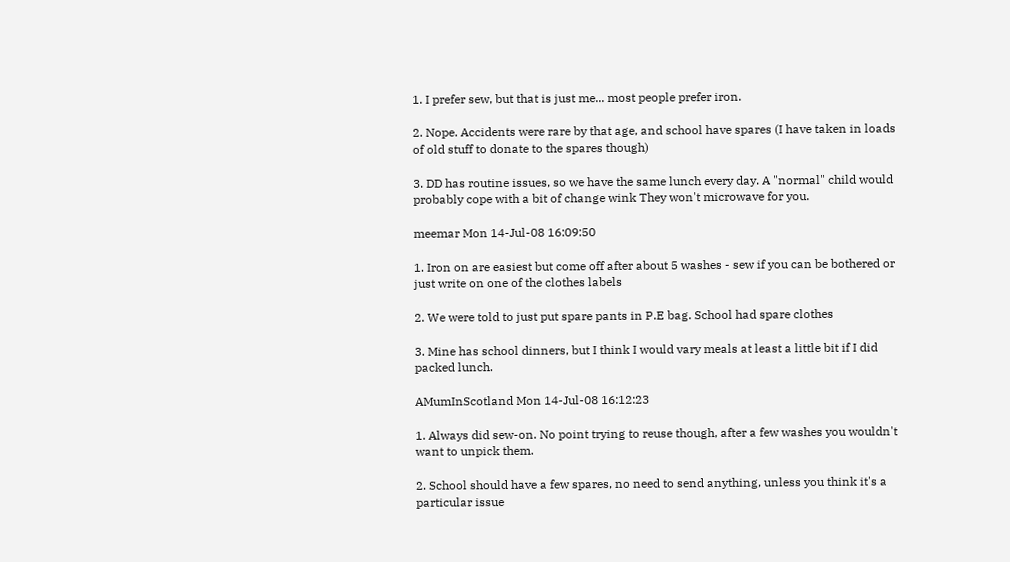1. I prefer sew, but that is just me... most people prefer iron.

2. Nope. Accidents were rare by that age, and school have spares (I have taken in loads of old stuff to donate to the spares though)

3. DD has routine issues, so we have the same lunch every day. A "normal" child would probably cope with a bit of change wink They won't microwave for you.

meemar Mon 14-Jul-08 16:09:50

1. Iron on are easiest but come off after about 5 washes - sew if you can be bothered or just write on one of the clothes labels

2. We were told to just put spare pants in P.E bag. School had spare clothes

3. Mine has school dinners, but I think I would vary meals at least a little bit if I did packed lunch.

AMumInScotland Mon 14-Jul-08 16:12:23

1. Always did sew-on. No point trying to reuse though, after a few washes you wouldn't want to unpick them.

2. School should have a few spares, no need to send anything, unless you think it's a particular issue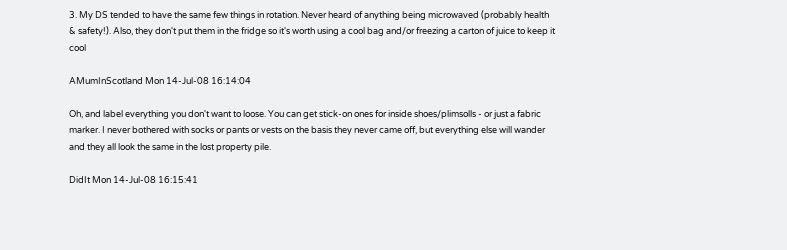3. My DS tended to have the same few things in rotation. Never heard of anything being microwaved (probably health & safety!). Also, they don't put them in the fridge so it's worth using a cool bag and/or freezing a carton of juice to keep it cool

AMumInScotland Mon 14-Jul-08 16:14:04

Oh, and label everything you don't want to loose. You can get stick-on ones for inside shoes/plimsolls - or just a fabric marker. I never bothered with socks or pants or vests on the basis they never came off, but everything else will wander and they all look the same in the lost property pile.

DidIt Mon 14-Jul-08 16:15:41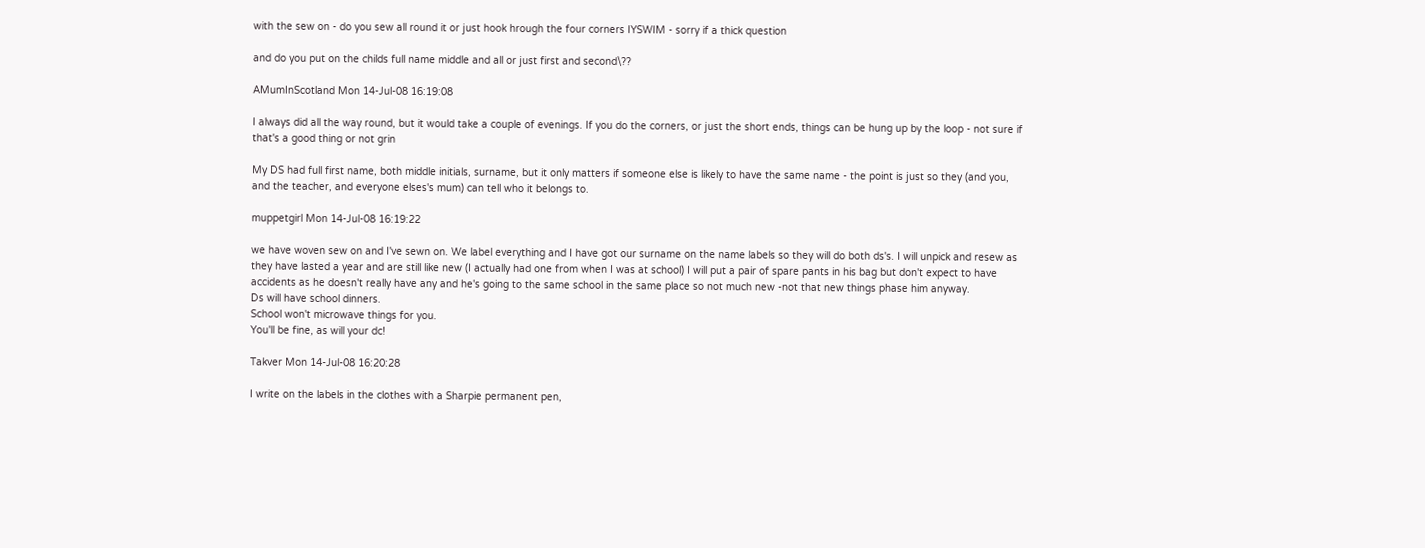with the sew on - do you sew all round it or just hook hrough the four corners IYSWIM - sorry if a thick question

and do you put on the childs full name middle and all or just first and second\??

AMumInScotland Mon 14-Jul-08 16:19:08

I always did all the way round, but it would take a couple of evenings. If you do the corners, or just the short ends, things can be hung up by the loop - not sure if that's a good thing or not grin

My DS had full first name, both middle initials, surname, but it only matters if someone else is likely to have the same name - the point is just so they (and you, and the teacher, and everyone elses's mum) can tell who it belongs to.

muppetgirl Mon 14-Jul-08 16:19:22

we have woven sew on and I've sewn on. We label everything and I have got our surname on the name labels so they will do both ds's. I will unpick and resew as they have lasted a year and are still like new (I actually had one from when I was at school) I will put a pair of spare pants in his bag but don't expect to have accidents as he doesn't really have any and he's going to the same school in the same place so not much new -not that new things phase him anyway.
Ds will have school dinners.
School won't microwave things for you.
You'll be fine, as will your dc!

Takver Mon 14-Jul-08 16:20:28

I write on the labels in the clothes with a Sharpie permanent pen,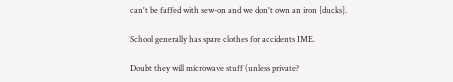can't be faffed with sew-on and we don't own an iron [ducks].

School generally has spare clothes for accidents IME.

Doubt they will microwave stuff (unless private?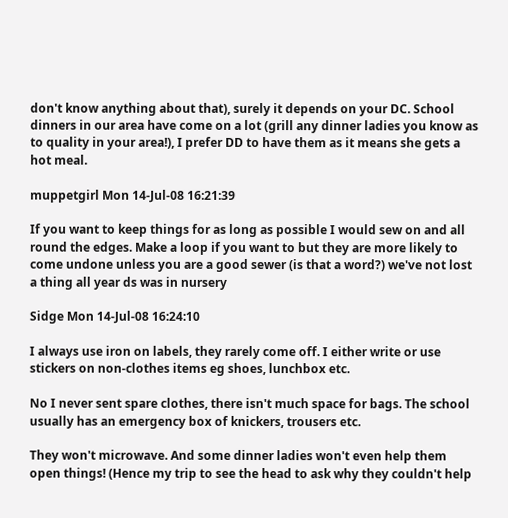don't know anything about that), surely it depends on your DC. School dinners in our area have come on a lot (grill any dinner ladies you know as to quality in your area!), I prefer DD to have them as it means she gets a hot meal.

muppetgirl Mon 14-Jul-08 16:21:39

If you want to keep things for as long as possible I would sew on and all round the edges. Make a loop if you want to but they are more likely to come undone unless you are a good sewer (is that a word?) we've not lost a thing all year ds was in nursery

Sidge Mon 14-Jul-08 16:24:10

I always use iron on labels, they rarely come off. I either write or use stickers on non-clothes items eg shoes, lunchbox etc.

No I never sent spare clothes, there isn't much space for bags. The school usually has an emergency box of knickers, trousers etc.

They won't microwave. And some dinner ladies won't even help them open things! (Hence my trip to see the head to ask why they couldn't help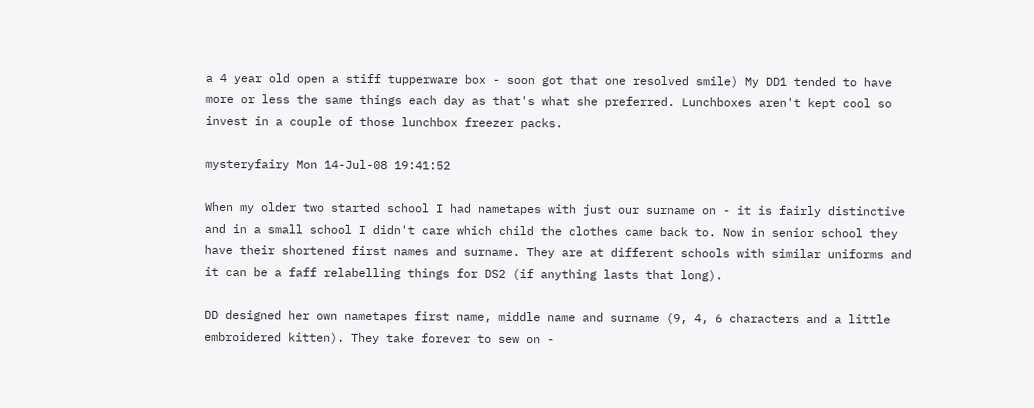a 4 year old open a stiff tupperware box - soon got that one resolved smile) My DD1 tended to have more or less the same things each day as that's what she preferred. Lunchboxes aren't kept cool so invest in a couple of those lunchbox freezer packs.

mysteryfairy Mon 14-Jul-08 19:41:52

When my older two started school I had nametapes with just our surname on - it is fairly distinctive and in a small school I didn't care which child the clothes came back to. Now in senior school they have their shortened first names and surname. They are at different schools with similar uniforms and it can be a faff relabelling things for DS2 (if anything lasts that long).

DD designed her own nametapes first name, middle name and surname (9, 4, 6 characters and a little embroidered kitten). They take forever to sew on -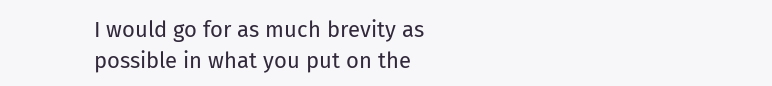I would go for as much brevity as possible in what you put on the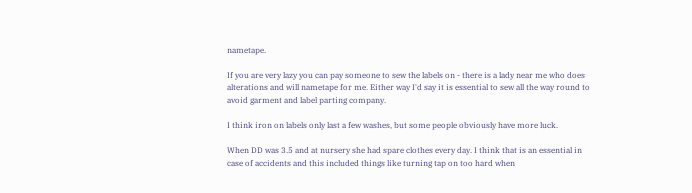nametape.

If you are very lazy you can pay someone to sew the labels on - there is a lady near me who does alterations and will nametape for me. Either way I'd say it is essential to sew all the way round to avoid garment and label parting company.

I think iron on labels only last a few washes, but some people obviously have more luck.

When DD was 3.5 and at nursery she had spare clothes every day. I think that is an essential in case of accidents and this included things like turning tap on too hard when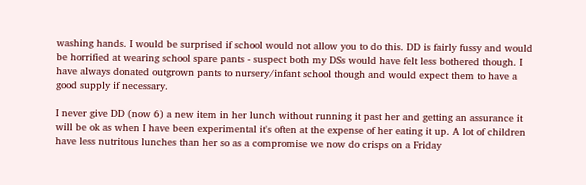washing hands. I would be surprised if school would not allow you to do this. DD is fairly fussy and would be horrified at wearing school spare pants - suspect both my DSs would have felt less bothered though. I have always donated outgrown pants to nursery/infant school though and would expect them to have a good supply if necessary.

I never give DD (now 6) a new item in her lunch without running it past her and getting an assurance it will be ok as when I have been experimental it's often at the expense of her eating it up. A lot of children have less nutritous lunches than her so as a compromise we now do crisps on a Friday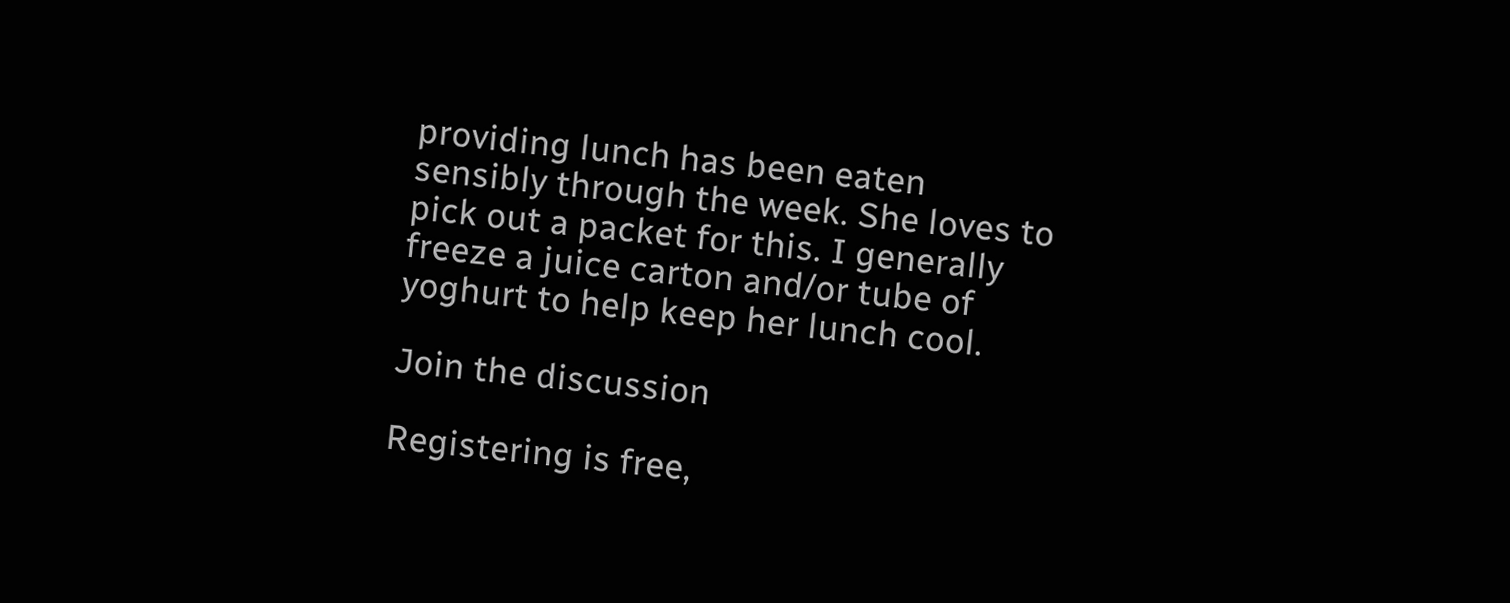providing lunch has been eaten sensibly through the week. She loves to pick out a packet for this. I generally freeze a juice carton and/or tube of yoghurt to help keep her lunch cool.

Join the discussion

Registering is free,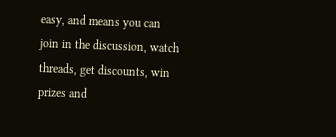easy, and means you can join in the discussion, watch threads, get discounts, win prizes and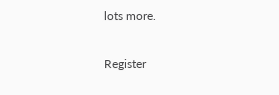lots more.

Register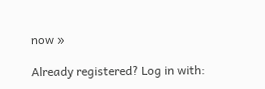now »

Already registered? Log in with: